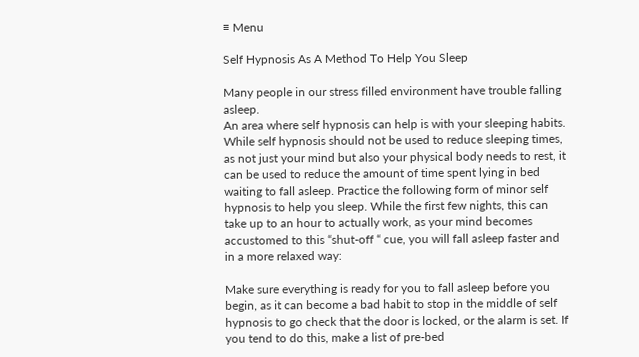≡ Menu

Self Hypnosis As A Method To Help You Sleep

Many people in our stress filled environment have trouble falling asleep.
An area where self hypnosis can help is with your sleeping habits. While self hypnosis should not be used to reduce sleeping times, as not just your mind but also your physical body needs to rest, it can be used to reduce the amount of time spent lying in bed waiting to fall asleep. Practice the following form of minor self hypnosis to help you sleep. While the first few nights, this can take up to an hour to actually work, as your mind becomes accustomed to this “shut-off “ cue, you will fall asleep faster and in a more relaxed way:

Make sure everything is ready for you to fall asleep before you begin, as it can become a bad habit to stop in the middle of self hypnosis to go check that the door is locked, or the alarm is set. If you tend to do this, make a list of pre-bed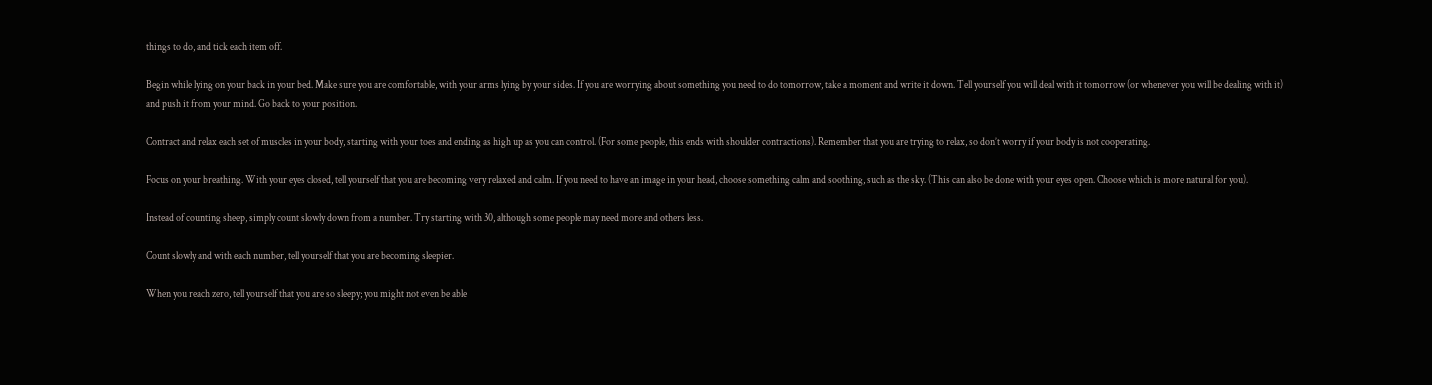things to do, and tick each item off.

Begin while lying on your back in your bed. Make sure you are comfortable, with your arms lying by your sides. If you are worrying about something you need to do tomorrow, take a moment and write it down. Tell yourself you will deal with it tomorrow (or whenever you will be dealing with it) and push it from your mind. Go back to your position.

Contract and relax each set of muscles in your body, starting with your toes and ending as high up as you can control. (For some people, this ends with shoulder contractions). Remember that you are trying to relax, so don’t worry if your body is not cooperating.

Focus on your breathing. With your eyes closed, tell yourself that you are becoming very relaxed and calm. If you need to have an image in your head, choose something calm and soothing, such as the sky. (This can also be done with your eyes open. Choose which is more natural for you).

Instead of counting sheep, simply count slowly down from a number. Try starting with 30, although some people may need more and others less.

Count slowly and with each number, tell yourself that you are becoming sleepier.

When you reach zero, tell yourself that you are so sleepy; you might not even be able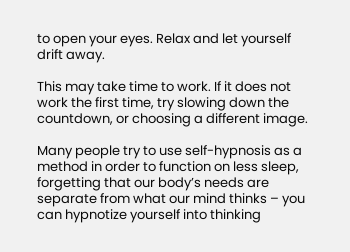to open your eyes. Relax and let yourself drift away.

This may take time to work. If it does not work the first time, try slowing down the countdown, or choosing a different image.

Many people try to use self-hypnosis as a method in order to function on less sleep, forgetting that our body’s needs are separate from what our mind thinks – you can hypnotize yourself into thinking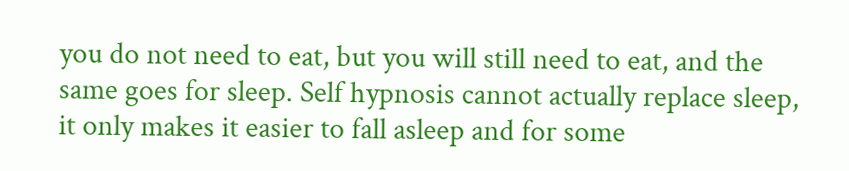you do not need to eat, but you will still need to eat, and the same goes for sleep. Self hypnosis cannot actually replace sleep, it only makes it easier to fall asleep and for some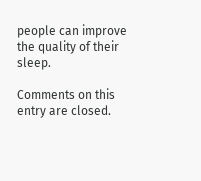people can improve the quality of their sleep.

Comments on this entry are closed.